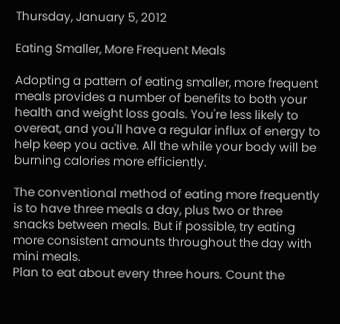Thursday, January 5, 2012

Eating Smaller, More Frequent Meals

Adopting a pattern of eating smaller, more frequent meals provides a number of benefits to both your health and weight loss goals. You're less likely to overeat, and you'll have a regular influx of energy to help keep you active. All the while your body will be burning calories more efficiently.

The conventional method of eating more frequently is to have three meals a day, plus two or three snacks between meals. But if possible, try eating more consistent amounts throughout the day with mini meals.
Plan to eat about every three hours. Count the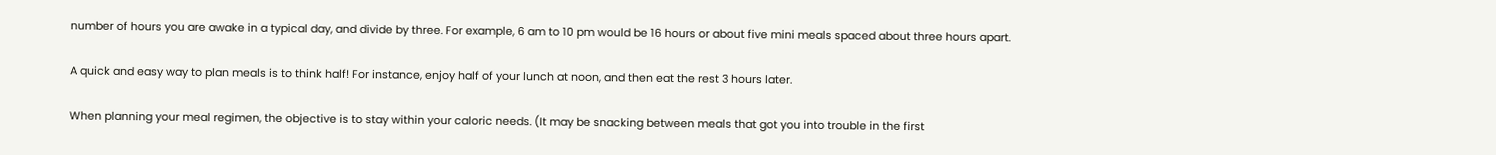number of hours you are awake in a typical day, and divide by three. For example, 6 am to 10 pm would be 16 hours or about five mini meals spaced about three hours apart.

A quick and easy way to plan meals is to think half! For instance, enjoy half of your lunch at noon, and then eat the rest 3 hours later.

When planning your meal regimen, the objective is to stay within your caloric needs. (It may be snacking between meals that got you into trouble in the first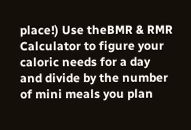place!) Use theBMR & RMR Calculator to figure your caloric needs for a day and divide by the number of mini meals you plan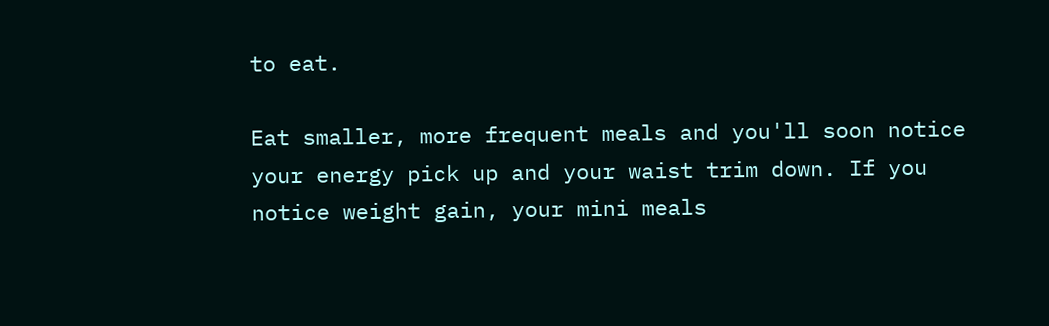to eat.

Eat smaller, more frequent meals and you'll soon notice your energy pick up and your waist trim down. If you notice weight gain, your mini meals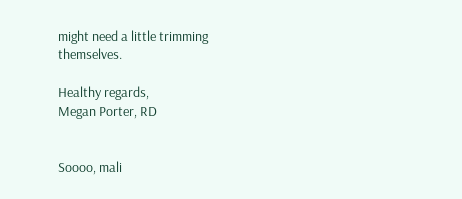might need a little trimming themselves.

Healthy regards,
Megan Porter, RD


Soooo, mali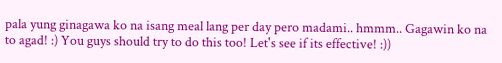pala yung ginagawa ko na isang meal lang per day pero madami.. hmmm.. Gagawin ko na to agad! :) You guys should try to do this too! Let's see if its effective! :))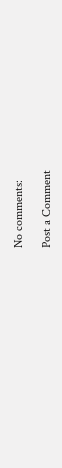No comments:

Post a Comment